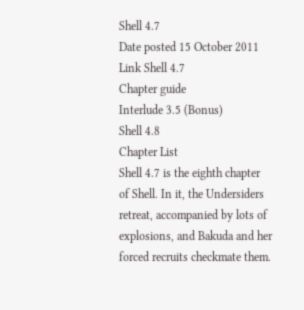Shell 4.7
Date posted 15 October 2011
Link Shell 4.7
Chapter guide
Interlude 3.5 (Bonus)
Shell 4.8
Chapter List
Shell 4.7 is the eighth chapter of Shell. In it, the Undersiders retreat, accompanied by lots of explosions, and Bakuda and her forced recruits checkmate them.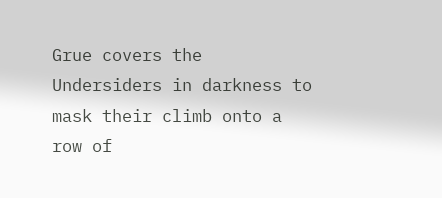Grue covers the Undersiders in darkness to mask their climb onto a row of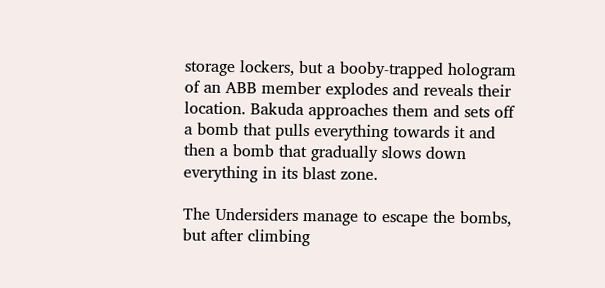storage lockers, but a booby-trapped hologram of an ABB member explodes and reveals their location. Bakuda approaches them and sets off a bomb that pulls everything towards it and then a bomb that gradually slows down everything in its blast zone.

The Undersiders manage to escape the bombs, but after climbing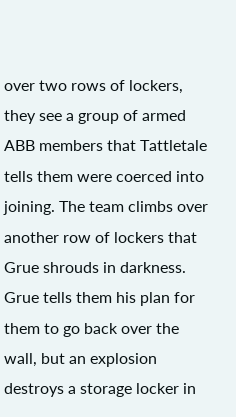over two rows of lockers, they see a group of armed ABB members that Tattletale tells them were coerced into joining. The team climbs over another row of lockers that Grue shrouds in darkness. Grue tells them his plan for them to go back over the wall, but an explosion destroys a storage locker in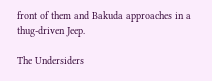front of them and Bakuda approaches in a thug-driven Jeep.

The Undersiders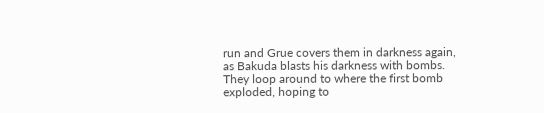run and Grue covers them in darkness again, as Bakuda blasts his darkness with bombs. They loop around to where the first bomb exploded, hoping to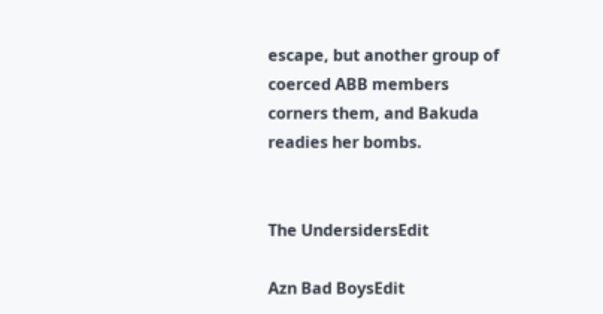escape, but another group of coerced ABB members corners them, and Bakuda readies her bombs.


The UndersidersEdit

Azn Bad BoysEdit